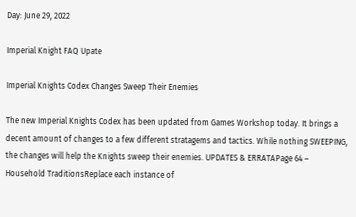Day: June 29, 2022

Imperial Knight FAQ Upate

Imperial Knights Codex Changes Sweep Their Enemies

The new Imperial Knights Codex has been updated from Games Workshop today. It brings a decent amount of changes to a few different stratagems and tactics. While nothing SWEEPING, the changes will help the Knights sweep their enemies. UPDATES & ERRATAPage 64 – Household TraditionsReplace each instance of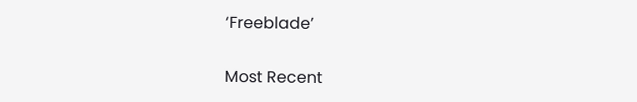‘Freeblade’

Most Recent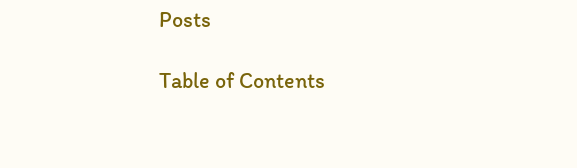Posts

Table of Contents